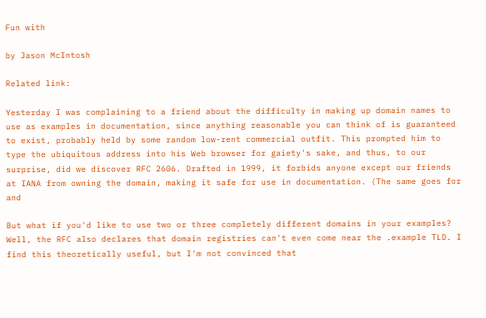Fun with

by Jason McIntosh

Related link:

Yesterday I was complaining to a friend about the difficulty in making up domain names to use as examples in documentation, since anything reasonable you can think of is guaranteed to exist, probably held by some random low-rent commercial outfit. This prompted him to type the ubiquitous address into his Web browser for gaiety's sake, and thus, to our surprise, did we discover RFC 2606. Drafted in 1999, it forbids anyone except our friends at IANA from owning the domain, making it safe for use in documentation. (The same goes for and

But what if you'd like to use two or three completely different domains in your examples? Well, the RFC also declares that domain registries can't even come near the .example TLD. I find this theoretically useful, but I'm not convinced that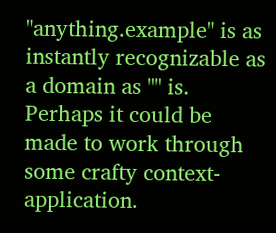"anything.example" is as instantly recognizable as a domain as "" is. Perhaps it could be made to work through some crafty context-application.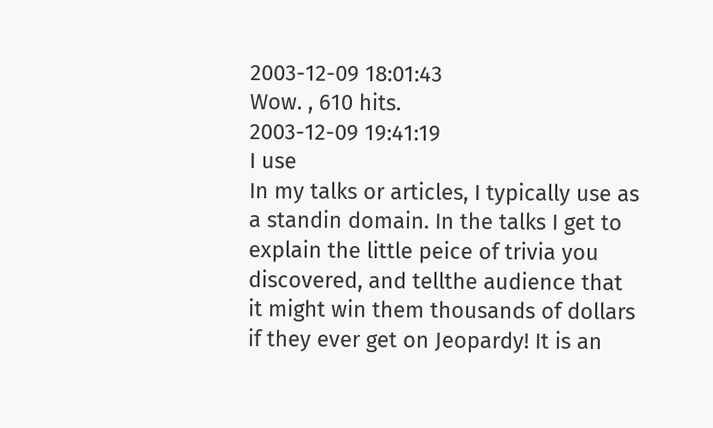2003-12-09 18:01:43
Wow. , 610 hits.
2003-12-09 19:41:19
I use
In my talks or articles, I typically use as a standin domain. In the talks I get to explain the little peice of trivia you discovered, and tellthe audience that it might win them thousands of dollars if they ever get on Jeopardy! It is an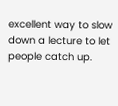excellent way to slow down a lecture to let people catch up.